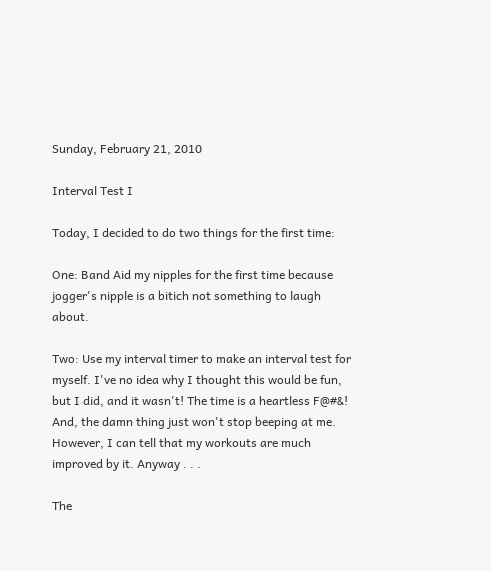Sunday, February 21, 2010

Interval Test I

Today, I decided to do two things for the first time:

One: Band Aid my nipples for the first time because jogger's nipple is a bitich not something to laugh about.

Two: Use my interval timer to make an interval test for myself. I've no idea why I thought this would be fun, but I did, and it wasn't! The time is a heartless F@#&! And, the damn thing just won't stop beeping at me. However, I can tell that my workouts are much improved by it. Anyway . . .

The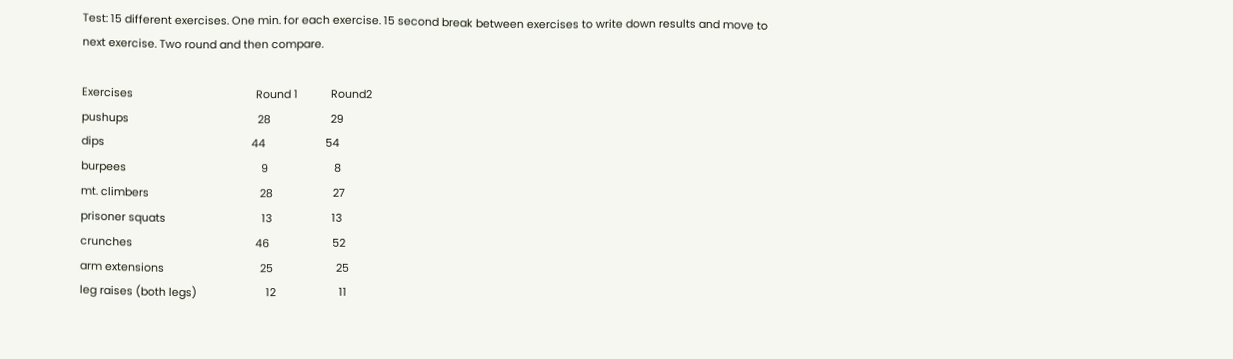Test: 15 different exercises. One min. for each exercise. 15 second break between exercises to write down results and move to next exercise. Two round and then compare.

Exercises                                         Round 1           Round2
pushups                                           28                    29
dips                                                 44                    54
burpees                                             9                      8
mt. climbers                                     28                    27
prisoner squats                                13                    13
crunches                                         46                     52
arm extensions                                25                     25
leg raises (both legs)                       12                     11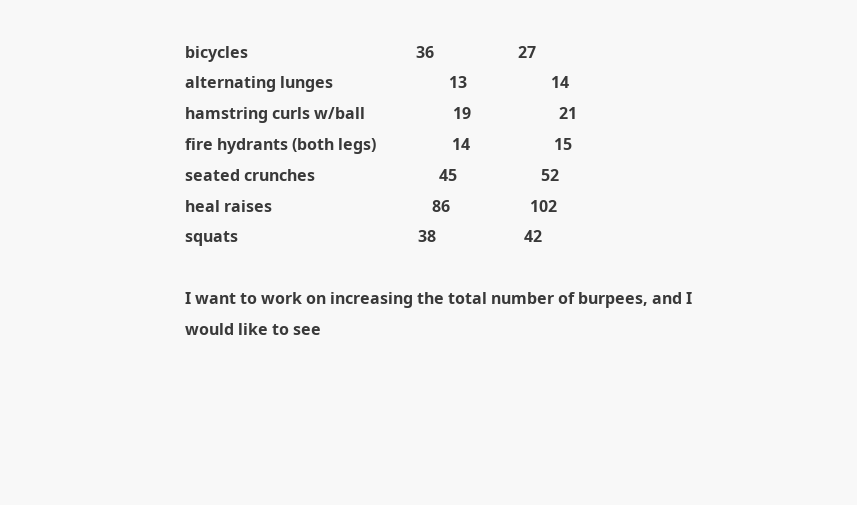bicycles                                          36                     27
alternating lunges                             13                     14
hamstring curls w/ball                      19                      21
fire hydrants (both legs)                   14                     15
seated crunches                               45                     52
heal raises                                        86                    102
squats                                             38                      42

I want to work on increasing the total number of burpees, and I would like to see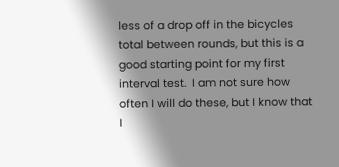less of a drop off in the bicycles total between rounds, but this is a good starting point for my first interval test.  I am not sure how often I will do these, but I know that I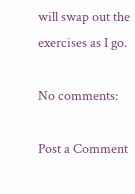will swap out the exercises as I go.

No comments:

Post a Comment